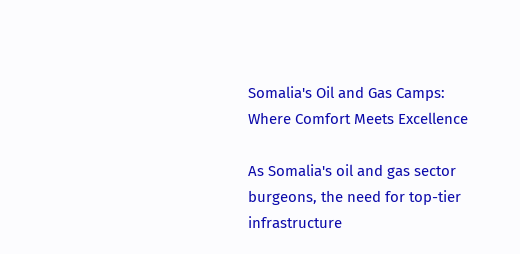Somalia's Oil and Gas Camps: Where Comfort Meets Excellence

As Somalia's oil and gas sector burgeons, the need for top-tier infrastructure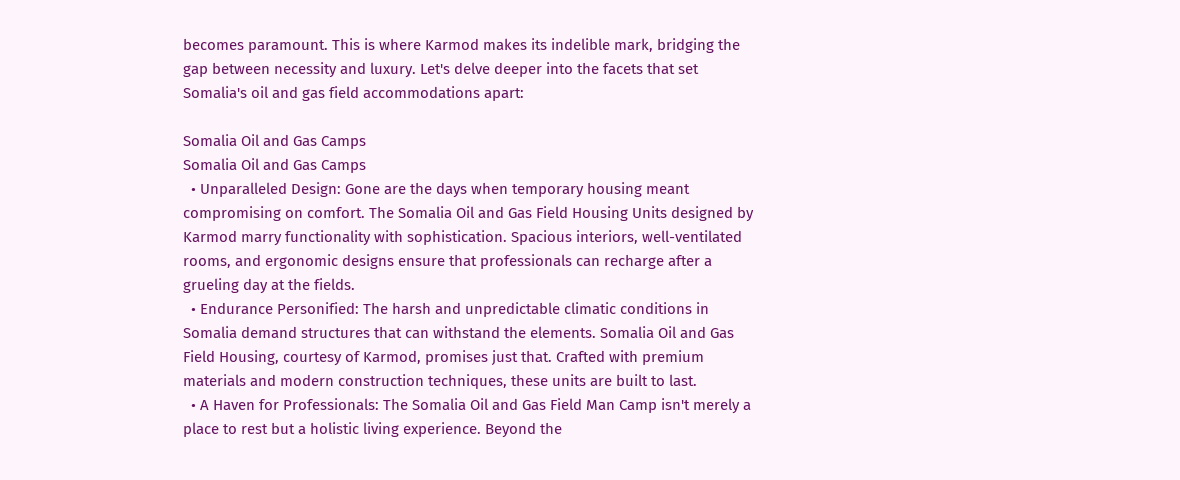becomes paramount. This is where Karmod makes its indelible mark, bridging the gap between necessity and luxury. Let's delve deeper into the facets that set Somalia's oil and gas field accommodations apart:

Somalia Oil and Gas Camps
Somalia Oil and Gas Camps
  • Unparalleled Design: Gone are the days when temporary housing meant compromising on comfort. The Somalia Oil and Gas Field Housing Units designed by Karmod marry functionality with sophistication. Spacious interiors, well-ventilated rooms, and ergonomic designs ensure that professionals can recharge after a grueling day at the fields.
  • Endurance Personified: The harsh and unpredictable climatic conditions in Somalia demand structures that can withstand the elements. Somalia Oil and Gas Field Housing, courtesy of Karmod, promises just that. Crafted with premium materials and modern construction techniques, these units are built to last.
  • A Haven for Professionals: The Somalia Oil and Gas Field Man Camp isn't merely a place to rest but a holistic living experience. Beyond the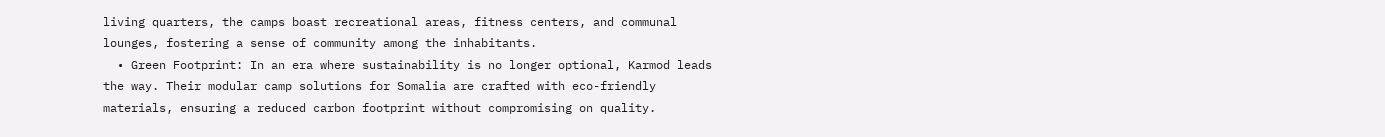living quarters, the camps boast recreational areas, fitness centers, and communal lounges, fostering a sense of community among the inhabitants.
  • Green Footprint: In an era where sustainability is no longer optional, Karmod leads the way. Their modular camp solutions for Somalia are crafted with eco-friendly materials, ensuring a reduced carbon footprint without compromising on quality.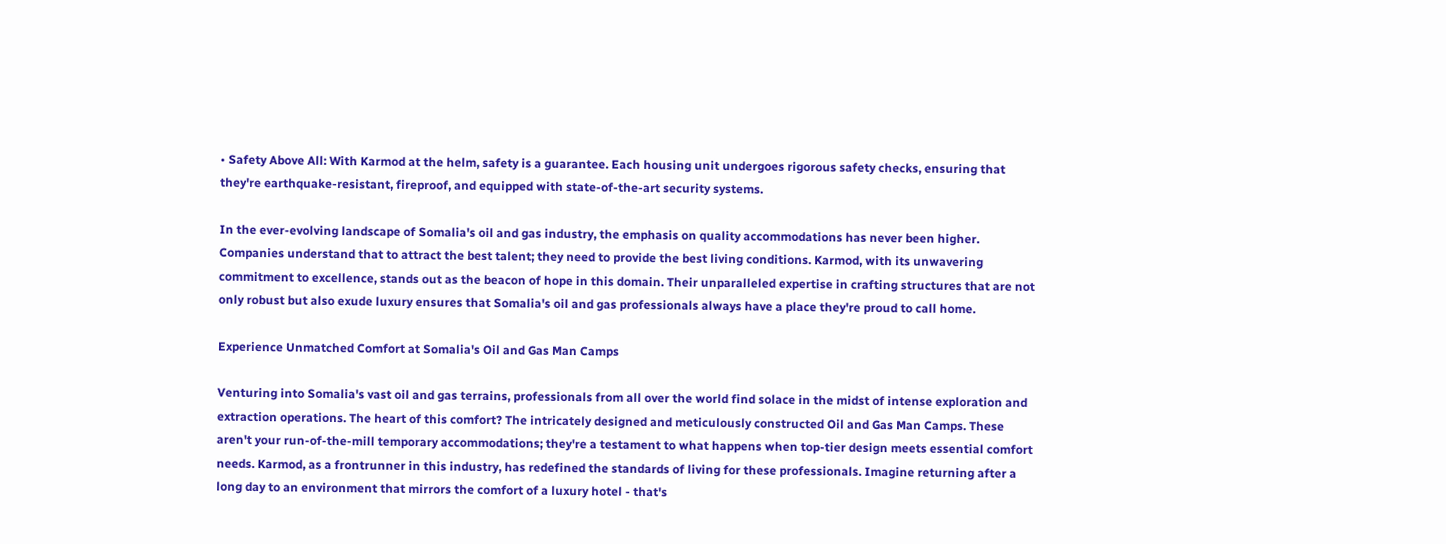• Safety Above All: With Karmod at the helm, safety is a guarantee. Each housing unit undergoes rigorous safety checks, ensuring that they're earthquake-resistant, fireproof, and equipped with state-of-the-art security systems.

In the ever-evolving landscape of Somalia's oil and gas industry, the emphasis on quality accommodations has never been higher. Companies understand that to attract the best talent; they need to provide the best living conditions. Karmod, with its unwavering commitment to excellence, stands out as the beacon of hope in this domain. Their unparalleled expertise in crafting structures that are not only robust but also exude luxury ensures that Somalia's oil and gas professionals always have a place they're proud to call home.

Experience Unmatched Comfort at Somalia's Oil and Gas Man Camps

Venturing into Somalia's vast oil and gas terrains, professionals from all over the world find solace in the midst of intense exploration and extraction operations. The heart of this comfort? The intricately designed and meticulously constructed Oil and Gas Man Camps. These aren't your run-of-the-mill temporary accommodations; they're a testament to what happens when top-tier design meets essential comfort needs. Karmod, as a frontrunner in this industry, has redefined the standards of living for these professionals. Imagine returning after a long day to an environment that mirrors the comfort of a luxury hotel - that's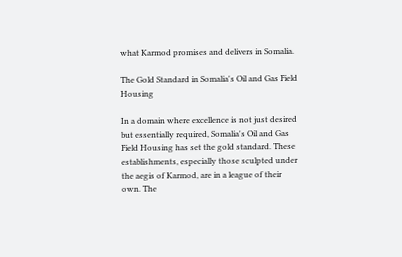what Karmod promises and delivers in Somalia.

The Gold Standard in Somalia's Oil and Gas Field Housing

In a domain where excellence is not just desired but essentially required, Somalia's Oil and Gas Field Housing has set the gold standard. These establishments, especially those sculpted under the aegis of Karmod, are in a league of their own. The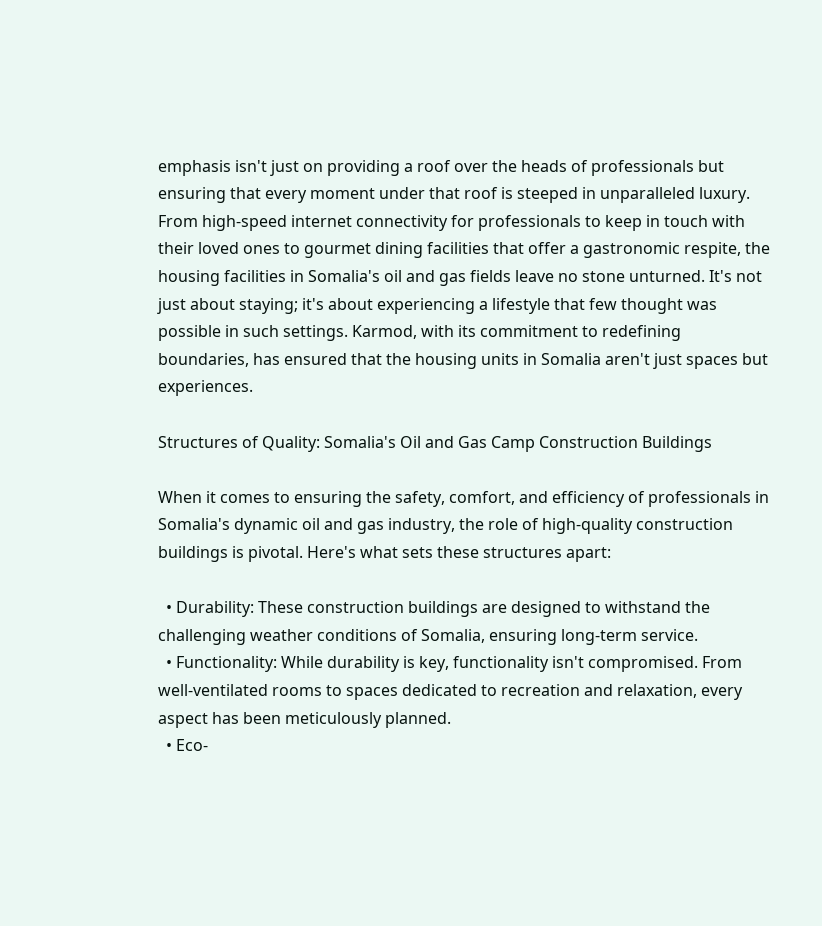emphasis isn't just on providing a roof over the heads of professionals but ensuring that every moment under that roof is steeped in unparalleled luxury. From high-speed internet connectivity for professionals to keep in touch with their loved ones to gourmet dining facilities that offer a gastronomic respite, the housing facilities in Somalia's oil and gas fields leave no stone unturned. It's not just about staying; it's about experiencing a lifestyle that few thought was possible in such settings. Karmod, with its commitment to redefining boundaries, has ensured that the housing units in Somalia aren't just spaces but experiences.

Structures of Quality: Somalia's Oil and Gas Camp Construction Buildings

When it comes to ensuring the safety, comfort, and efficiency of professionals in Somalia's dynamic oil and gas industry, the role of high-quality construction buildings is pivotal. Here's what sets these structures apart:

  • Durability: These construction buildings are designed to withstand the challenging weather conditions of Somalia, ensuring long-term service.
  • Functionality: While durability is key, functionality isn't compromised. From well-ventilated rooms to spaces dedicated to recreation and relaxation, every aspect has been meticulously planned.
  • Eco-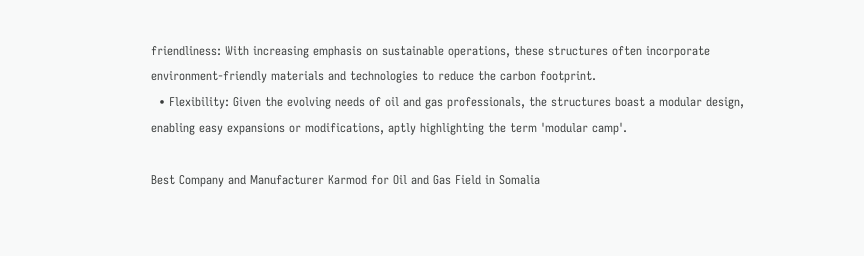friendliness: With increasing emphasis on sustainable operations, these structures often incorporate environment-friendly materials and technologies to reduce the carbon footprint.
  • Flexibility: Given the evolving needs of oil and gas professionals, the structures boast a modular design, enabling easy expansions or modifications, aptly highlighting the term 'modular camp'.

Best Company and Manufacturer Karmod for Oil and Gas Field in Somalia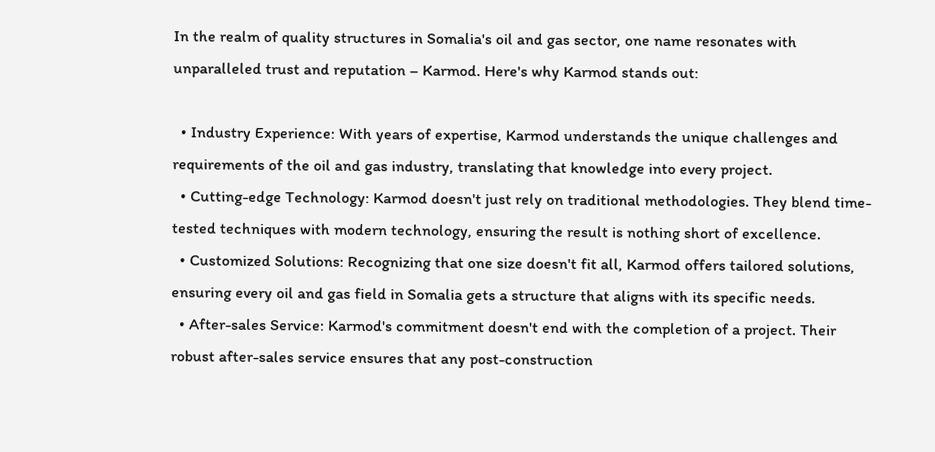In the realm of quality structures in Somalia's oil and gas sector, one name resonates with unparalleled trust and reputation – Karmod. Here's why Karmod stands out:

  • Industry Experience: With years of expertise, Karmod understands the unique challenges and requirements of the oil and gas industry, translating that knowledge into every project.
  • Cutting-edge Technology: Karmod doesn't just rely on traditional methodologies. They blend time-tested techniques with modern technology, ensuring the result is nothing short of excellence.
  • Customized Solutions: Recognizing that one size doesn't fit all, Karmod offers tailored solutions, ensuring every oil and gas field in Somalia gets a structure that aligns with its specific needs.
  • After-sales Service: Karmod's commitment doesn't end with the completion of a project. Their robust after-sales service ensures that any post-construction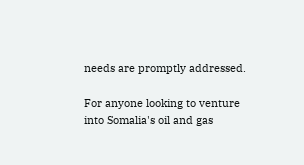needs are promptly addressed.

For anyone looking to venture into Somalia's oil and gas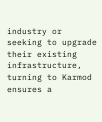industry or seeking to upgrade their existing infrastructure, turning to Karmod ensures a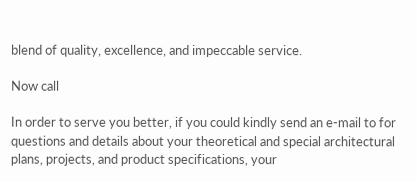blend of quality, excellence, and impeccable service.

Now call

In order to serve you better, if you could kindly send an e-mail to for questions and details about your theoretical and special architectural plans, projects, and product specifications, your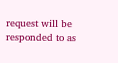request will be responded to as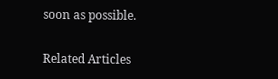soon as possible.

Related Articles